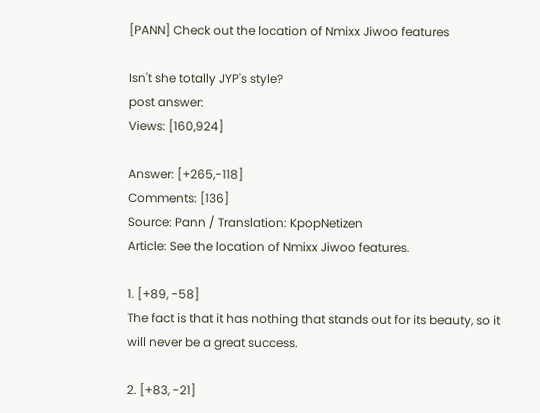[PANN] Check out the location of Nmixx Jiwoo features

Isn't she totally JYP's style?
post answer:
Views: [160,924]

Answer: [+265,-118]
Comments: [136]
Source: Pann / Translation: KpopNetizen
Article: See the location of Nmixx Jiwoo features.

1. [+89, -58]
The fact is that it has nothing that stands out for its beauty, so it will never be a great success.

2. [+83, -21]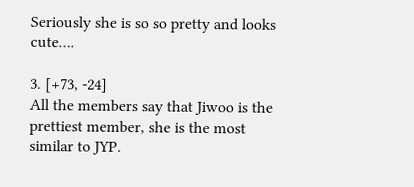Seriously she is so so pretty and looks cute….

3. [+73, -24]
All the members say that Jiwoo is the prettiest member, she is the most similar to JYP.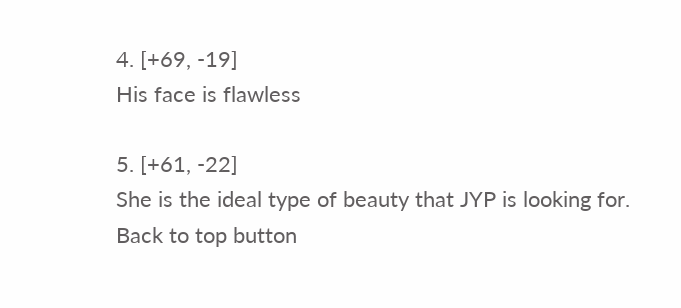4. [+69, -19]
His face is flawless

5. [+61, -22]
She is the ideal type of beauty that JYP is looking for.
Back to top button